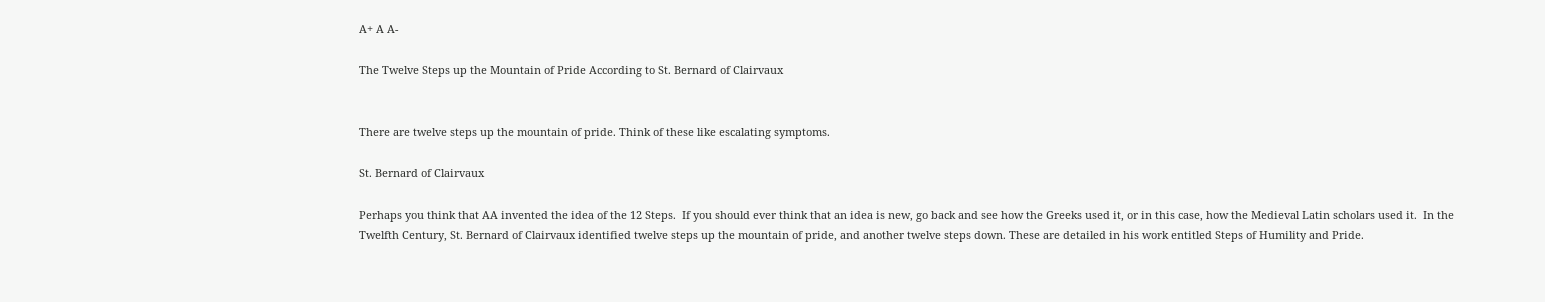A+ A A-

The Twelve Steps up the Mountain of Pride According to St. Bernard of Clairvaux


There are twelve steps up the mountain of pride. Think of these like escalating symptoms.

St. Bernard of Clairvaux

Perhaps you think that AA invented the idea of the 12 Steps.  If you should ever think that an idea is new, go back and see how the Greeks used it, or in this case, how the Medieval Latin scholars used it.  In the Twelfth Century, St. Bernard of Clairvaux identified twelve steps up the mountain of pride, and another twelve steps down. These are detailed in his work entitled Steps of Humility and Pride.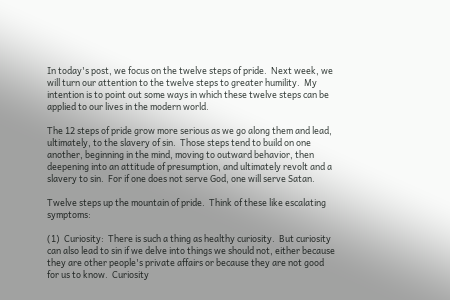In today's post, we focus on the twelve steps of pride.  Next week, we will turn our attention to the twelve steps to greater humility.  My intention is to point out some ways in which these twelve steps can be applied to our lives in the modern world.

The 12 steps of pride grow more serious as we go along them and lead, ultimately, to the slavery of sin.  Those steps tend to build on one another, beginning in the mind, moving to outward behavior, then deepening into an attitude of presumption, and ultimately revolt and a slavery to sin.  For if one does not serve God, one will serve Satan.

Twelve steps up the mountain of pride.  Think of these like escalating symptoms:

(1)  Curiosity:  There is such a thing as healthy curiosity.  But curiosity can also lead to sin if we delve into things we should not, either because they are other people's private affairs or because they are not good for us to know.  Curiosity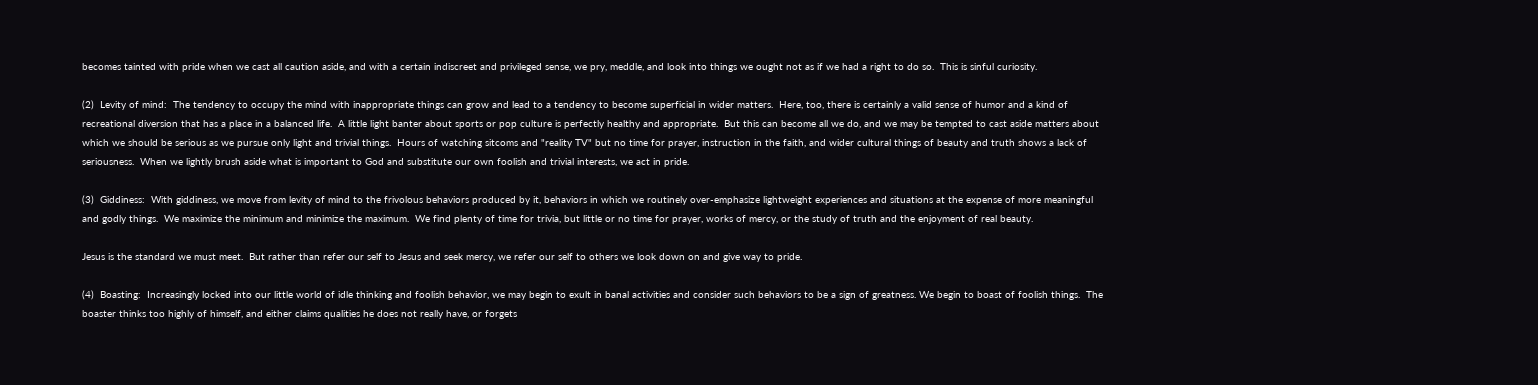becomes tainted with pride when we cast all caution aside, and with a certain indiscreet and privileged sense, we pry, meddle, and look into things we ought not as if we had a right to do so.  This is sinful curiosity.

(2)  Levity of mind:  The tendency to occupy the mind with inappropriate things can grow and lead to a tendency to become superficial in wider matters.  Here, too, there is certainly a valid sense of humor and a kind of recreational diversion that has a place in a balanced life.  A little light banter about sports or pop culture is perfectly healthy and appropriate.  But this can become all we do, and we may be tempted to cast aside matters about which we should be serious as we pursue only light and trivial things.  Hours of watching sitcoms and "reality TV" but no time for prayer, instruction in the faith, and wider cultural things of beauty and truth shows a lack of seriousness.  When we lightly brush aside what is important to God and substitute our own foolish and trivial interests, we act in pride.

(3)  Giddiness:  With giddiness, we move from levity of mind to the frivolous behaviors produced by it, behaviors in which we routinely over-emphasize lightweight experiences and situations at the expense of more meaningful and godly things.  We maximize the minimum and minimize the maximum.  We find plenty of time for trivia, but little or no time for prayer, works of mercy, or the study of truth and the enjoyment of real beauty.

Jesus is the standard we must meet.  But rather than refer our self to Jesus and seek mercy, we refer our self to others we look down on and give way to pride.

(4)  Boasting:  Increasingly locked into our little world of idle thinking and foolish behavior, we may begin to exult in banal activities and consider such behaviors to be a sign of greatness. We begin to boast of foolish things.  The boaster thinks too highly of himself, and either claims qualities he does not really have, or forgets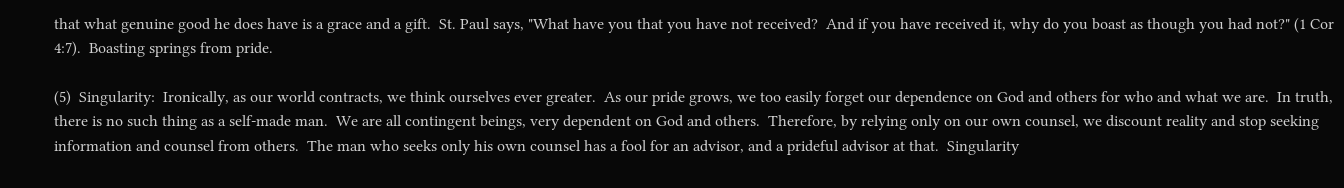that what genuine good he does have is a grace and a gift.  St. Paul says, "What have you that you have not received?  And if you have received it, why do you boast as though you had not?" (1 Cor 4:7).  Boasting springs from pride.

(5)  Singularity:  Ironically, as our world contracts, we think ourselves ever greater.  As our pride grows, we too easily forget our dependence on God and others for who and what we are.  In truth, there is no such thing as a self-made man.  We are all contingent beings, very dependent on God and others.  Therefore, by relying only on our own counsel, we discount reality and stop seeking information and counsel from others.  The man who seeks only his own counsel has a fool for an advisor, and a prideful advisor at that.  Singularity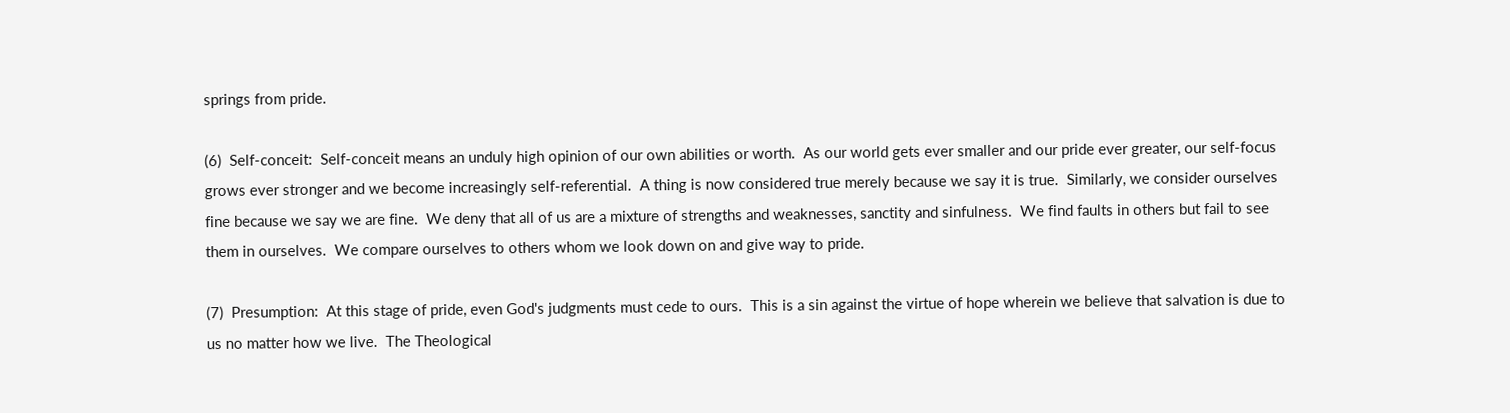springs from pride.

(6)  Self-conceit:  Self-conceit means an unduly high opinion of our own abilities or worth.  As our world gets ever smaller and our pride ever greater, our self-focus grows ever stronger and we become increasingly self-referential.  A thing is now considered true merely because we say it is true.  Similarly, we consider ourselves fine because we say we are fine.  We deny that all of us are a mixture of strengths and weaknesses, sanctity and sinfulness.  We find faults in others but fail to see them in ourselves.  We compare ourselves to others whom we look down on and give way to pride.

(7)  Presumption:  At this stage of pride, even God's judgments must cede to ours.  This is a sin against the virtue of hope wherein we believe that salvation is due to us no matter how we live.  The Theological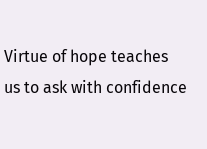Virtue of hope teaches us to ask with confidence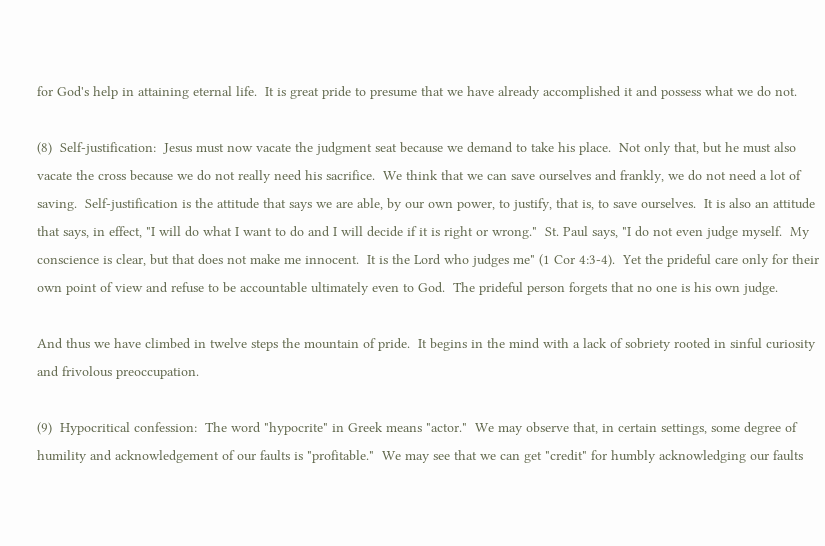for God's help in attaining eternal life.  It is great pride to presume that we have already accomplished it and possess what we do not.

(8)  Self-justification:  Jesus must now vacate the judgment seat because we demand to take his place.  Not only that, but he must also vacate the cross because we do not really need his sacrifice.  We think that we can save ourselves and frankly, we do not need a lot of saving.  Self-justification is the attitude that says we are able, by our own power, to justify, that is, to save ourselves.  It is also an attitude that says, in effect, "I will do what I want to do and I will decide if it is right or wrong."  St. Paul says, "I do not even judge myself.  My conscience is clear, but that does not make me innocent.  It is the Lord who judges me" (1 Cor 4:3-4).  Yet the prideful care only for their own point of view and refuse to be accountable ultimately even to God.  The prideful person forgets that no one is his own judge.

And thus we have climbed in twelve steps the mountain of pride.  It begins in the mind with a lack of sobriety rooted in sinful curiosity and frivolous preoccupation.

(9)  Hypocritical confession:  The word "hypocrite" in Greek means "actor."  We may observe that, in certain settings, some degree of humility and acknowledgement of our faults is "profitable."  We may see that we can get "credit" for humbly acknowledging our faults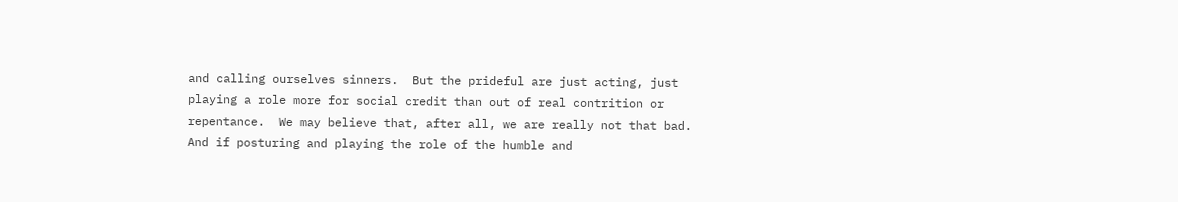and calling ourselves sinners.  But the prideful are just acting, just playing a role more for social credit than out of real contrition or repentance.  We may believe that, after all, we are really not that bad.  And if posturing and playing the role of the humble and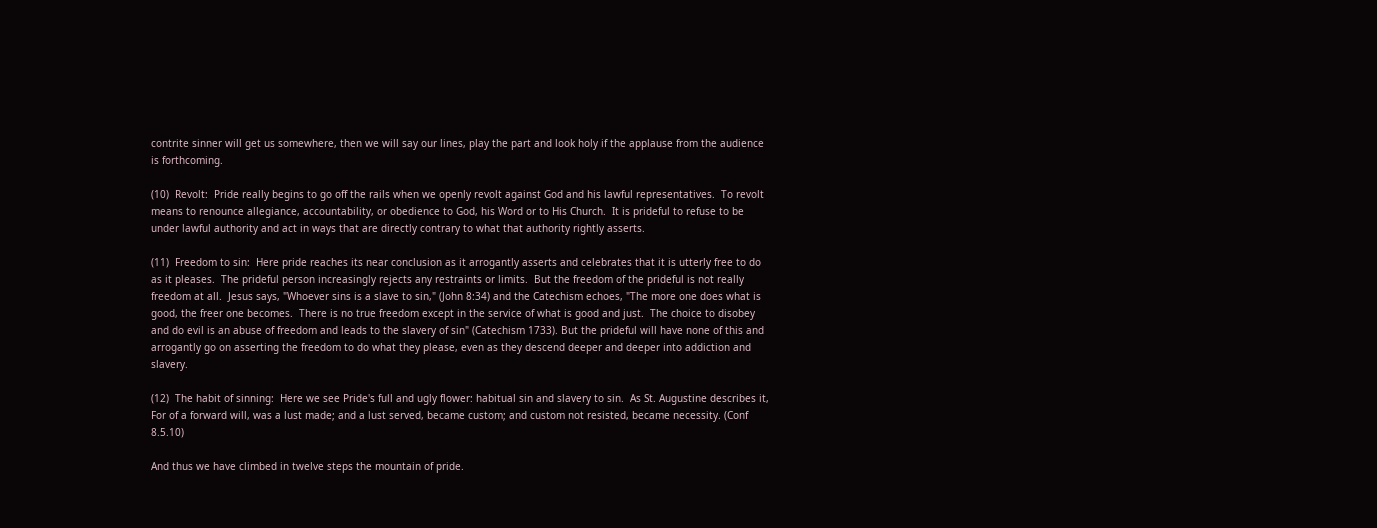contrite sinner will get us somewhere, then we will say our lines, play the part and look holy if the applause from the audience is forthcoming.

(10)  Revolt:  Pride really begins to go off the rails when we openly revolt against God and his lawful representatives.  To revolt means to renounce allegiance, accountability, or obedience to God, his Word or to His Church.  It is prideful to refuse to be under lawful authority and act in ways that are directly contrary to what that authority rightly asserts.

(11)  Freedom to sin:  Here pride reaches its near conclusion as it arrogantly asserts and celebrates that it is utterly free to do as it pleases.  The prideful person increasingly rejects any restraints or limits.  But the freedom of the prideful is not really freedom at all.  Jesus says, "Whoever sins is a slave to sin," (John 8:34) and the Catechism echoes, "The more one does what is good, the freer one becomes.  There is no true freedom except in the service of what is good and just.  The choice to disobey and do evil is an abuse of freedom and leads to the slavery of sin" (Catechism 1733). But the prideful will have none of this and arrogantly go on asserting the freedom to do what they please, even as they descend deeper and deeper into addiction and slavery.

(12)  The habit of sinning:  Here we see Pride's full and ugly flower: habitual sin and slavery to sin.  As St. Augustine describes it, For of a forward will, was a lust made; and a lust served, became custom; and custom not resisted, became necessity. (Conf 8.5.10)

And thus we have climbed in twelve steps the mountain of pride.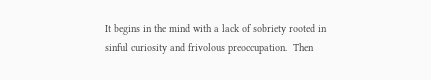It begins in the mind with a lack of sobriety rooted in sinful curiosity and frivolous preoccupation.  Then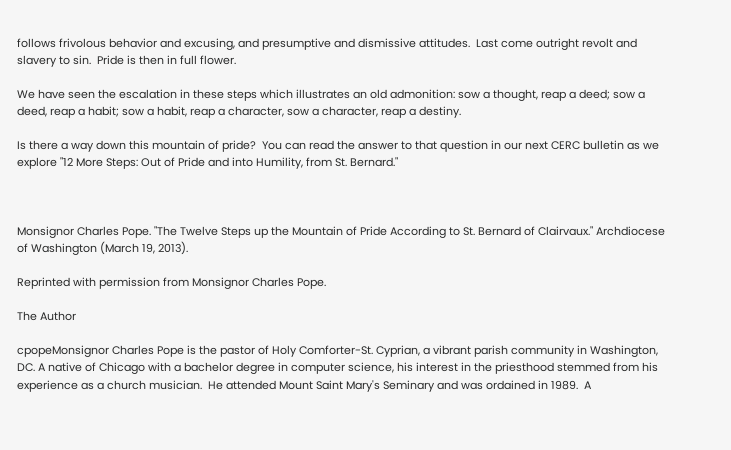follows frivolous behavior and excusing, and presumptive and dismissive attitudes.  Last come outright revolt and slavery to sin.  Pride is then in full flower.

We have seen the escalation in these steps which illustrates an old admonition: sow a thought, reap a deed; sow a deed, reap a habit; sow a habit, reap a character, sow a character, reap a destiny.

Is there a way down this mountain of pride?  You can read the answer to that question in our next CERC bulletin as we explore "12 More Steps: Out of Pride and into Humility, from St. Bernard."



Monsignor Charles Pope. "The Twelve Steps up the Mountain of Pride According to St. Bernard of Clairvaux." Archdiocese of Washington (March 19, 2013).

Reprinted with permission from Monsignor Charles Pope.

The Author

cpopeMonsignor Charles Pope is the pastor of Holy Comforter-St. Cyprian, a vibrant parish community in Washington, DC. A native of Chicago with a bachelor degree in computer science, his interest in the priesthood stemmed from his experience as a church musician.  He attended Mount Saint Mary's Seminary and was ordained in 1989.  A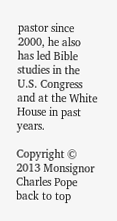pastor since 2000, he also has led Bible studies in the U.S. Congress and at the White House in past years.

Copyright © 2013 Monsignor Charles Pope
back to top